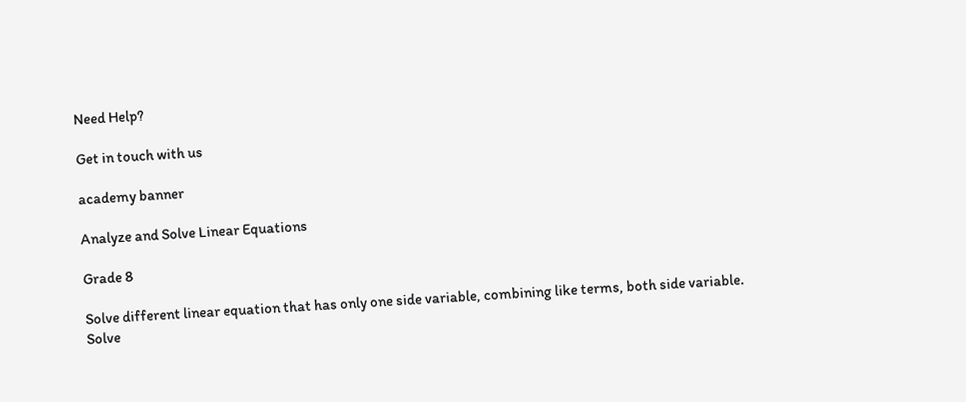Need Help?

Get in touch with us

academy banner

Analyze and Solve Linear Equations

Grade 8

Solve different linear equation that has only one side variable, combining like terms, both side variable. Solve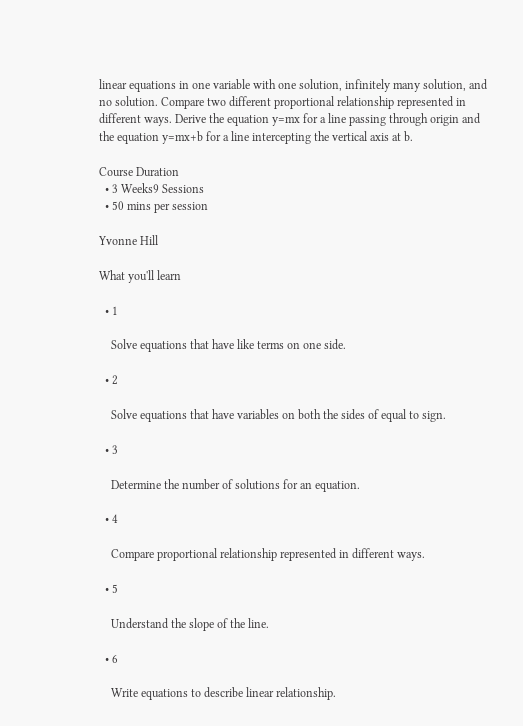linear equations in one variable with one solution, infinitely many solution, and no solution. Compare two different proportional relationship represented in different ways. Derive the equation y=mx for a line passing through origin and the equation y=mx+b for a line intercepting the vertical axis at b.

Course Duration
  • 3 Weeks9 Sessions
  • 50 mins per session

Yvonne Hill

What you'll learn

  • 1

    Solve equations that have like terms on one side.

  • 2

    Solve equations that have variables on both the sides of equal to sign.

  • 3

    Determine the number of solutions for an equation.

  • 4

    Compare proportional relationship represented in different ways.

  • 5

    Understand the slope of the line.

  • 6

    Write equations to describe linear relationship.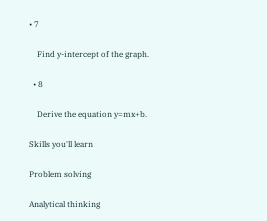• 7

    Find y-intercept of the graph.

  • 8

    Derive the equation y=mx+b.

Skills you'll learn

Problem solving

Analytical thinking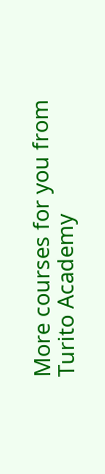More courses for you from Turito Academy